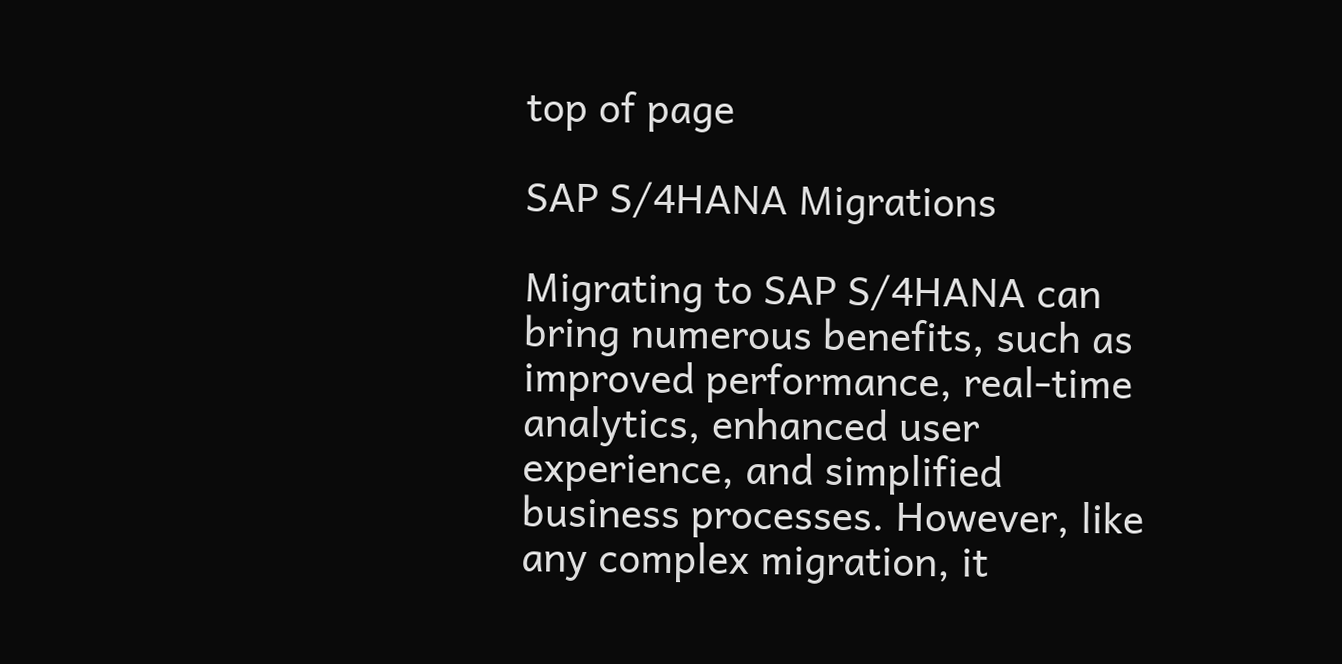top of page

SAP S/4HANA Migrations

Migrating to SAP S/4HANA can bring numerous benefits, such as improved performance, real-time analytics, enhanced user experience, and simplified business processes. However, like any complex migration, it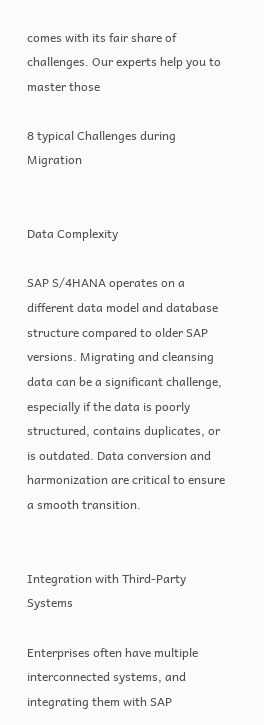comes with its fair share of challenges. Our experts help you to master those

8 typical Challenges during Migration


Data Complexity

SAP S/4HANA operates on a different data model and database structure compared to older SAP versions. Migrating and cleansing data can be a significant challenge, especially if the data is poorly structured, contains duplicates, or is outdated. Data conversion and harmonization are critical to ensure a smooth transition.


Integration with Third-Party Systems

Enterprises often have multiple interconnected systems, and integrating them with SAP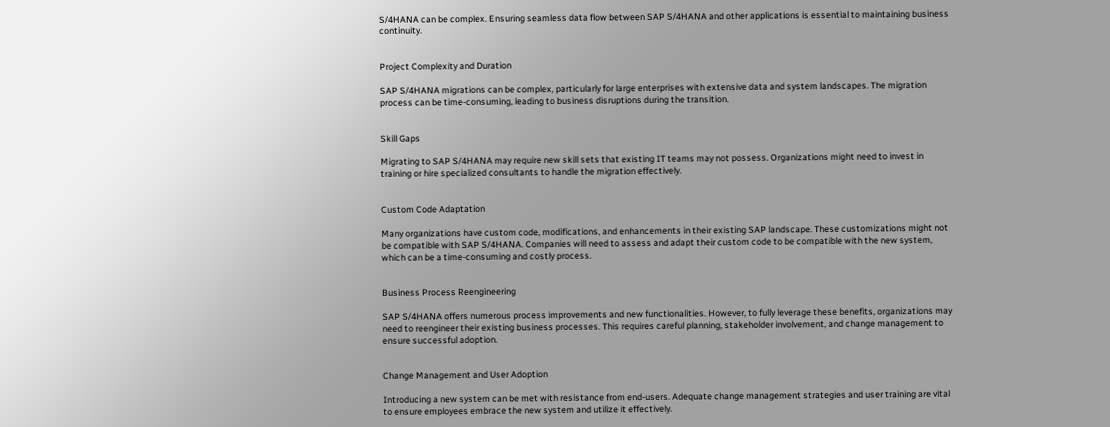S/4HANA can be complex. Ensuring seamless data flow between SAP S/4HANA and other applications is essential to maintaining business continuity.


Project Complexity and Duration

SAP S/4HANA migrations can be complex, particularly for large enterprises with extensive data and system landscapes. The migration process can be time-consuming, leading to business disruptions during the transition.


Skill Gaps

Migrating to SAP S/4HANA may require new skill sets that existing IT teams may not possess. Organizations might need to invest in training or hire specialized consultants to handle the migration effectively.


Custom Code Adaptation

Many organizations have custom code, modifications, and enhancements in their existing SAP landscape. These customizations might not be compatible with SAP S/4HANA. Companies will need to assess and adapt their custom code to be compatible with the new system, which can be a time-consuming and costly process.


Business Process Reengineering

SAP S/4HANA offers numerous process improvements and new functionalities. However, to fully leverage these benefits, organizations may need to reengineer their existing business processes. This requires careful planning, stakeholder involvement, and change management to ensure successful adoption.


Change Management and User Adoption

Introducing a new system can be met with resistance from end-users. Adequate change management strategies and user training are vital to ensure employees embrace the new system and utilize it effectively.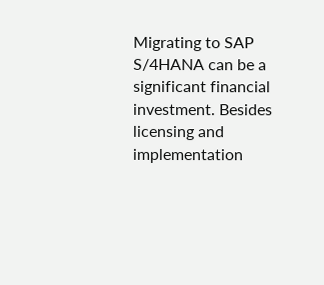Migrating to SAP S/4HANA can be a significant financial investment. Besides licensing and implementation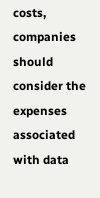costs, companies should consider the expenses associated with data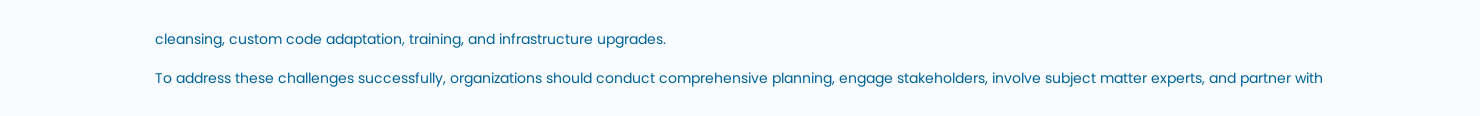cleansing, custom code adaptation, training, and infrastructure upgrades.

To address these challenges successfully, organizations should conduct comprehensive planning, engage stakeholders, involve subject matter experts, and partner with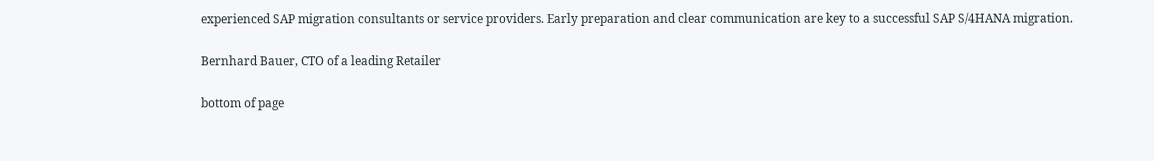experienced SAP migration consultants or service providers. Early preparation and clear communication are key to a successful SAP S/4HANA migration.

Bernhard Bauer, CTO of a leading Retailer

bottom of page